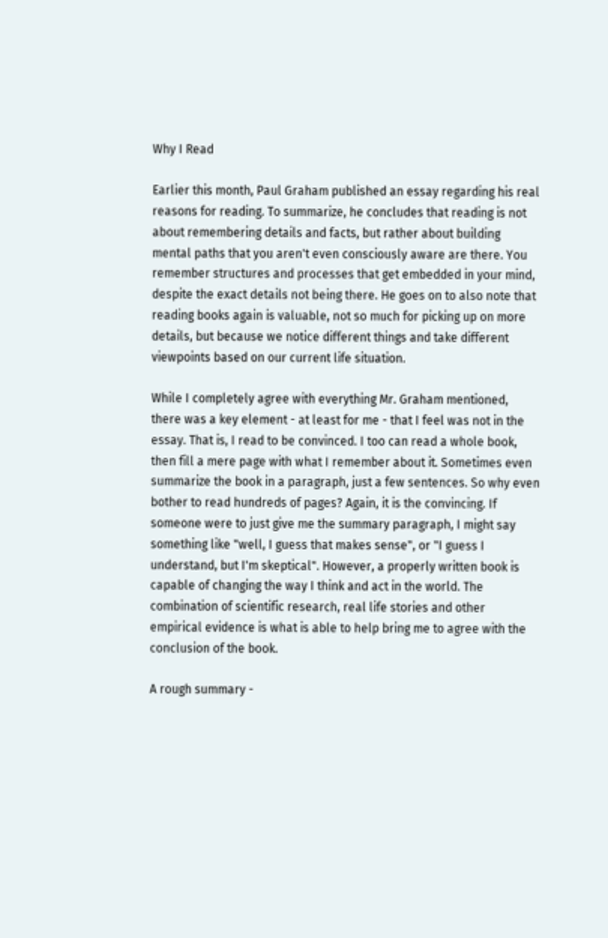Why I Read

Earlier this month, Paul Graham published an essay regarding his real reasons for reading. To summarize, he concludes that reading is not about remembering details and facts, but rather about building mental paths that you aren't even consciously aware are there. You remember structures and processes that get embedded in your mind, despite the exact details not being there. He goes on to also note that reading books again is valuable, not so much for picking up on more details, but because we notice different things and take different viewpoints based on our current life situation.

While I completely agree with everything Mr. Graham mentioned, there was a key element - at least for me - that I feel was not in the essay. That is, I read to be convinced. I too can read a whole book, then fill a mere page with what I remember about it. Sometimes even summarize the book in a paragraph, just a few sentences. So why even bother to read hundreds of pages? Again, it is the convincing. If someone were to just give me the summary paragraph, I might say something like "well, I guess that makes sense", or "I guess I understand, but I'm skeptical". However, a properly written book is capable of changing the way I think and act in the world. The combination of scientific research, real life stories and other empirical evidence is what is able to help bring me to agree with the conclusion of the book.

A rough summary -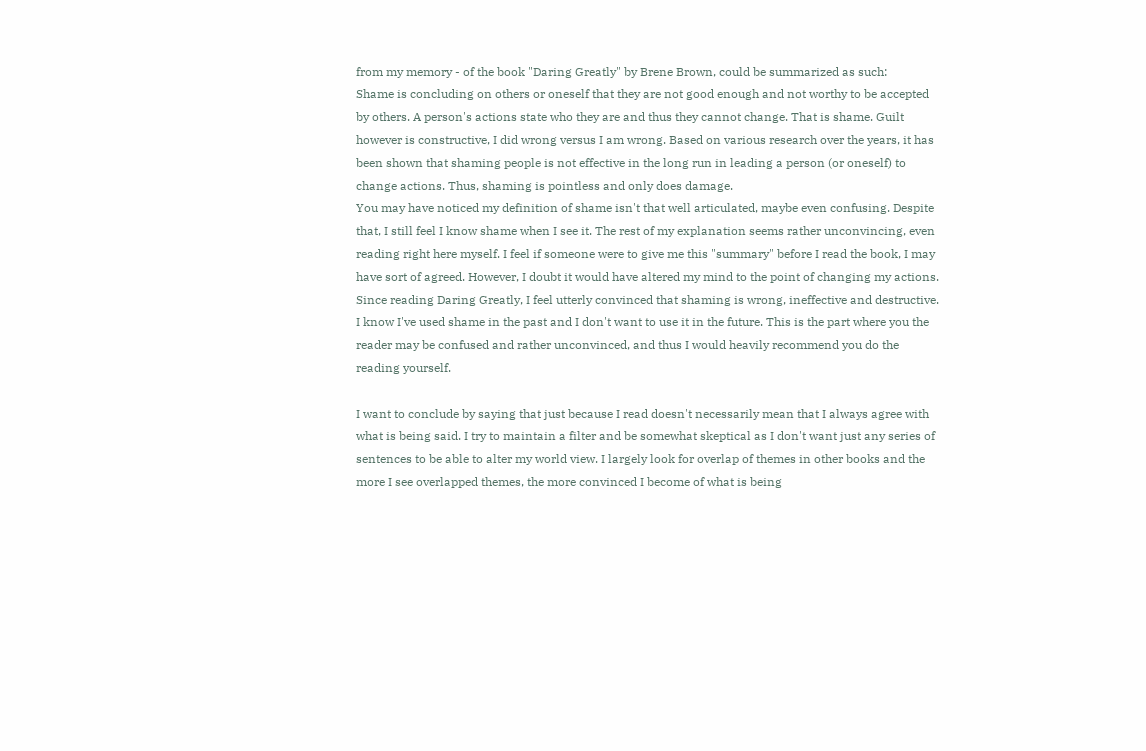from my memory - of the book "Daring Greatly" by Brene Brown, could be summarized as such:
Shame is concluding on others or oneself that they are not good enough and not worthy to be accepted by others. A person's actions state who they are and thus they cannot change. That is shame. Guilt however is constructive, I did wrong versus I am wrong. Based on various research over the years, it has been shown that shaming people is not effective in the long run in leading a person (or oneself) to change actions. Thus, shaming is pointless and only does damage.
You may have noticed my definition of shame isn't that well articulated, maybe even confusing. Despite that, I still feel I know shame when I see it. The rest of my explanation seems rather unconvincing, even reading right here myself. I feel if someone were to give me this "summary" before I read the book, I may have sort of agreed. However, I doubt it would have altered my mind to the point of changing my actions. Since reading Daring Greatly, I feel utterly convinced that shaming is wrong, ineffective and destructive. I know I've used shame in the past and I don't want to use it in the future. This is the part where you the reader may be confused and rather unconvinced, and thus I would heavily recommend you do the reading yourself.

I want to conclude by saying that just because I read doesn't necessarily mean that I always agree with what is being said. I try to maintain a filter and be somewhat skeptical as I don't want just any series of sentences to be able to alter my world view. I largely look for overlap of themes in other books and the more I see overlapped themes, the more convinced I become of what is being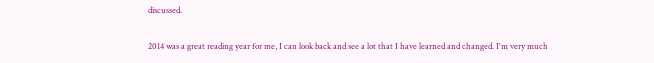discussed.

2014 was a great reading year for me, I can look back and see a lot that I have learned and changed. I'm very much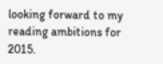looking forward to my reading ambitions for 2015.